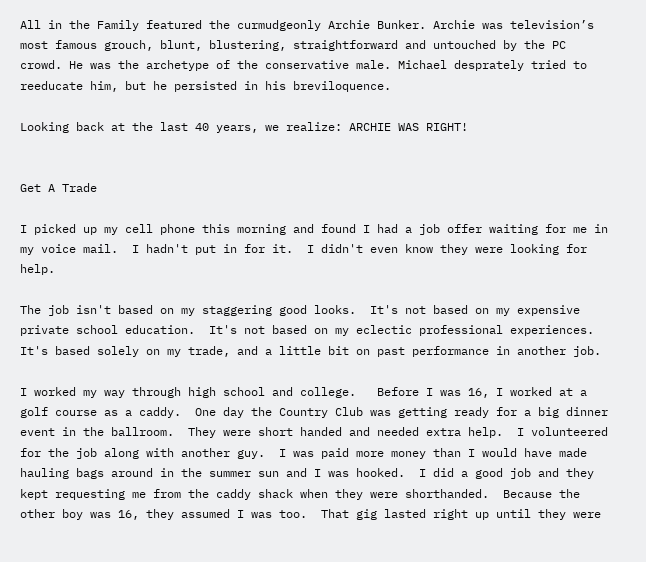All in the Family featured the curmudgeonly Archie Bunker. Archie was television’s most famous grouch, blunt, blustering, straightforward and untouched by the PC crowd. He was the archetype of the conservative male. Michael desprately tried to reeducate him, but he persisted in his breviloquence.

Looking back at the last 40 years, we realize: ARCHIE WAS RIGHT!


Get A Trade

I picked up my cell phone this morning and found I had a job offer waiting for me in my voice mail.  I hadn't put in for it.  I didn't even know they were looking for help.

The job isn't based on my staggering good looks.  It's not based on my expensive private school education.  It's not based on my eclectic professional experiences.  It's based solely on my trade, and a little bit on past performance in another job.

I worked my way through high school and college.   Before I was 16, I worked at a golf course as a caddy.  One day the Country Club was getting ready for a big dinner event in the ballroom.  They were short handed and needed extra help.  I volunteered for the job along with another guy.  I was paid more money than I would have made hauling bags around in the summer sun and I was hooked.  I did a good job and they kept requesting me from the caddy shack when they were shorthanded.  Because the other boy was 16, they assumed I was too.  That gig lasted right up until they were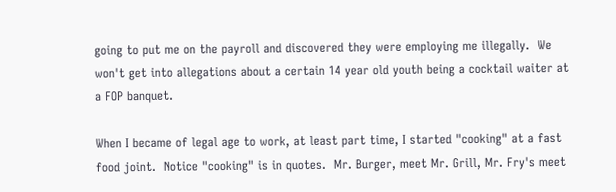going to put me on the payroll and discovered they were employing me illegally.  We won't get into allegations about a certain 14 year old youth being a cocktail waiter at a FOP banquet.

When I became of legal age to work, at least part time, I started "cooking" at a fast food joint.  Notice "cooking" is in quotes.  Mr. Burger, meet Mr. Grill, Mr. Fry's meet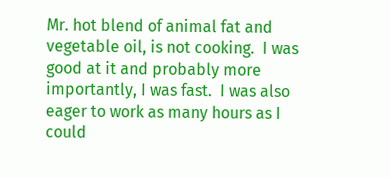Mr. hot blend of animal fat and vegetable oil, is not cooking.  I was good at it and probably more importantly, I was fast.  I was also eager to work as many hours as I could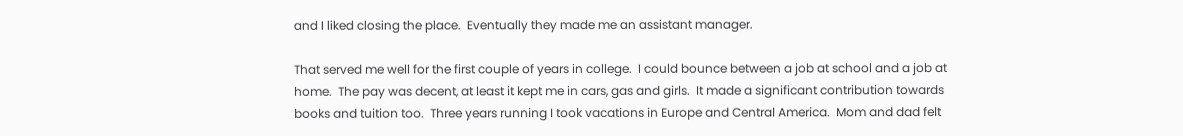and I liked closing the place.  Eventually they made me an assistant manager.

That served me well for the first couple of years in college.  I could bounce between a job at school and a job at home.  The pay was decent, at least it kept me in cars, gas and girls.  It made a significant contribution towards books and tuition too.  Three years running I took vacations in Europe and Central America.  Mom and dad felt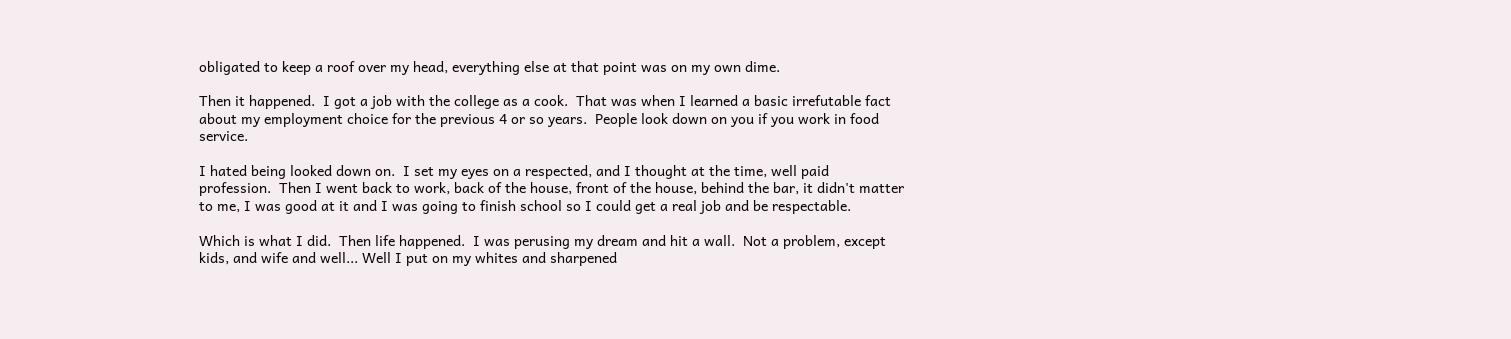obligated to keep a roof over my head, everything else at that point was on my own dime.

Then it happened.  I got a job with the college as a cook.  That was when I learned a basic irrefutable fact about my employment choice for the previous 4 or so years.  People look down on you if you work in food service.

I hated being looked down on.  I set my eyes on a respected, and I thought at the time, well paid profession.  Then I went back to work, back of the house, front of the house, behind the bar, it didn't matter to me, I was good at it and I was going to finish school so I could get a real job and be respectable.

Which is what I did.  Then life happened.  I was perusing my dream and hit a wall.  Not a problem, except kids, and wife and well... Well I put on my whites and sharpened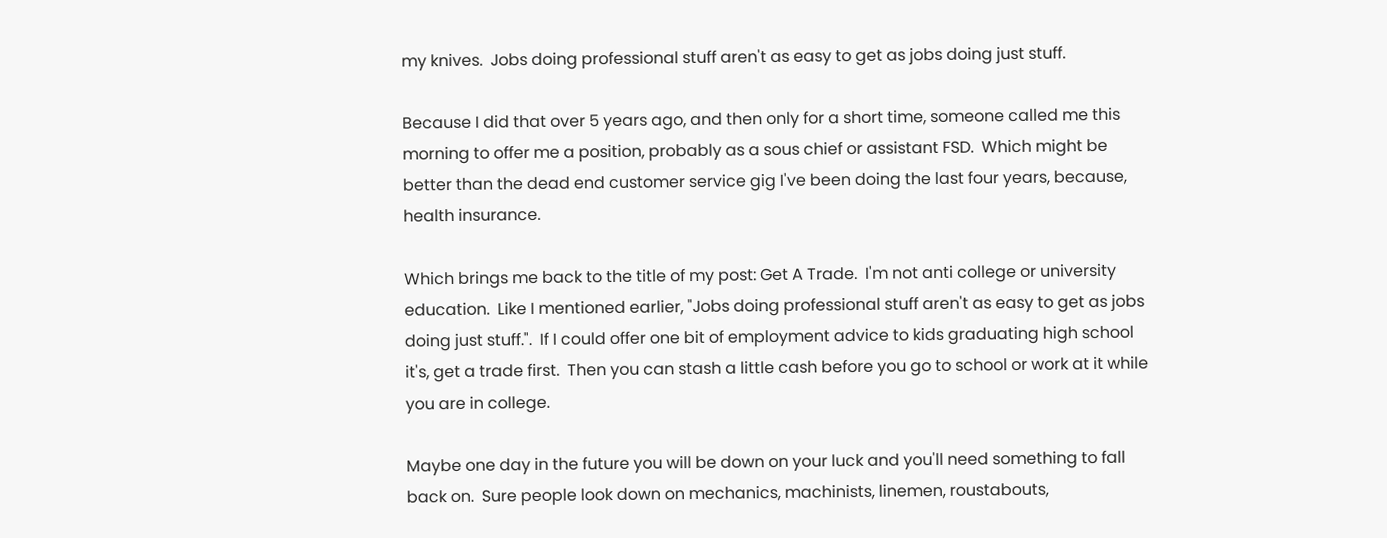my knives.  Jobs doing professional stuff aren't as easy to get as jobs doing just stuff.

Because I did that over 5 years ago, and then only for a short time, someone called me this morning to offer me a position, probably as a sous chief or assistant FSD.  Which might be better than the dead end customer service gig I've been doing the last four years, because, health insurance.

Which brings me back to the title of my post: Get A Trade.  I'm not anti college or university education.  Like I mentioned earlier, "Jobs doing professional stuff aren't as easy to get as jobs doing just stuff.".  If I could offer one bit of employment advice to kids graduating high school it's, get a trade first.  Then you can stash a little cash before you go to school or work at it while you are in college.

Maybe one day in the future you will be down on your luck and you'll need something to fall back on.  Sure people look down on mechanics, machinists, linemen, roustabouts,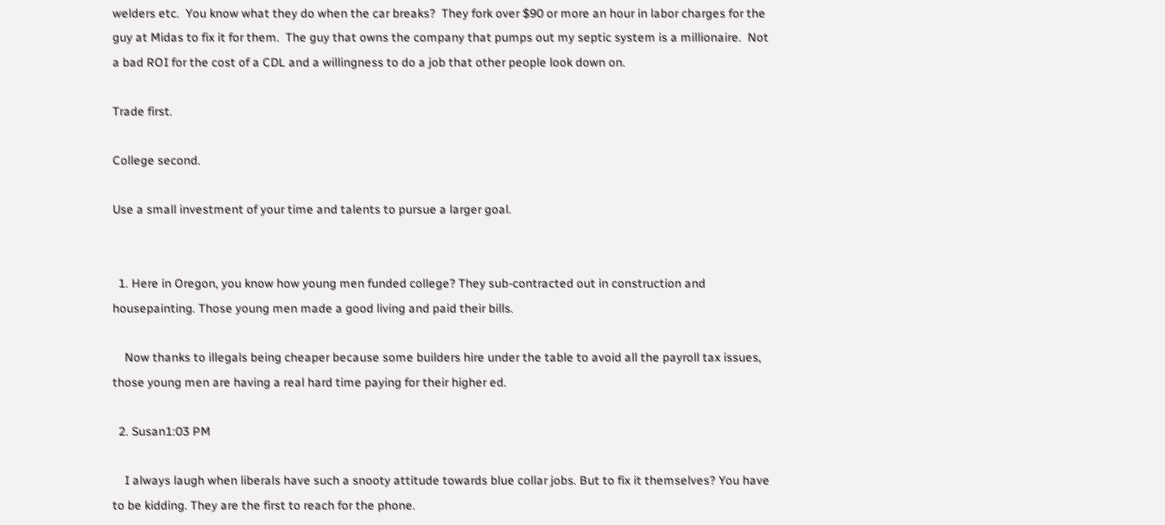welders etc.  You know what they do when the car breaks?  They fork over $90 or more an hour in labor charges for the guy at Midas to fix it for them.  The guy that owns the company that pumps out my septic system is a millionaire.  Not a bad ROI for the cost of a CDL and a willingness to do a job that other people look down on.

Trade first.

College second.

Use a small investment of your time and talents to pursue a larger goal.


  1. Here in Oregon, you know how young men funded college? They sub-contracted out in construction and housepainting. Those young men made a good living and paid their bills.

    Now thanks to illegals being cheaper because some builders hire under the table to avoid all the payroll tax issues, those young men are having a real hard time paying for their higher ed.

  2. Susan1:03 PM

    I always laugh when liberals have such a snooty attitude towards blue collar jobs. But to fix it themselves? You have to be kidding. They are the first to reach for the phone.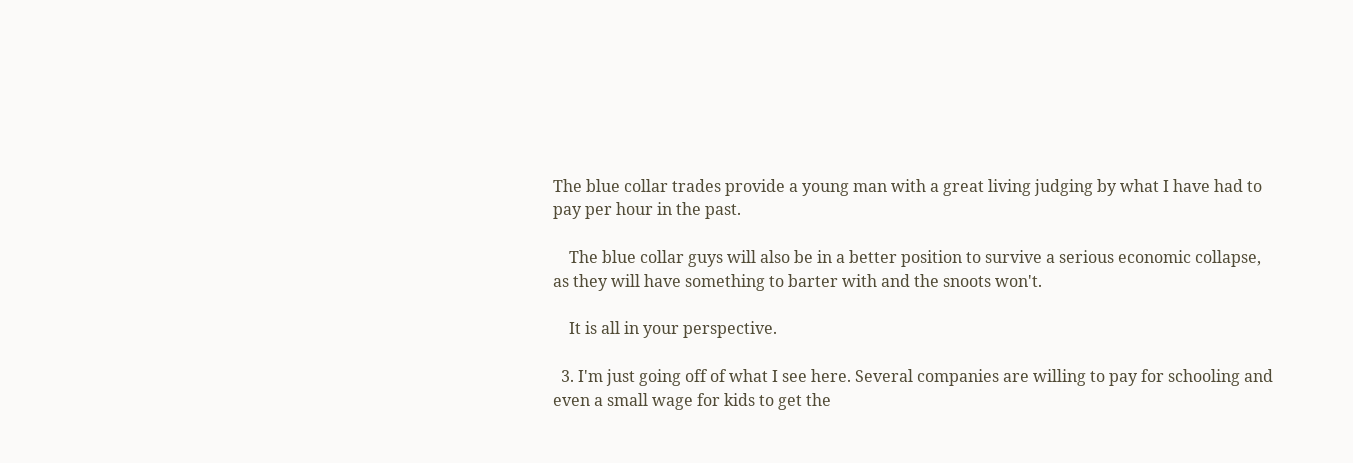The blue collar trades provide a young man with a great living judging by what I have had to pay per hour in the past.

    The blue collar guys will also be in a better position to survive a serious economic collapse, as they will have something to barter with and the snoots won't.

    It is all in your perspective.

  3. I'm just going off of what I see here. Several companies are willing to pay for schooling and even a small wage for kids to get the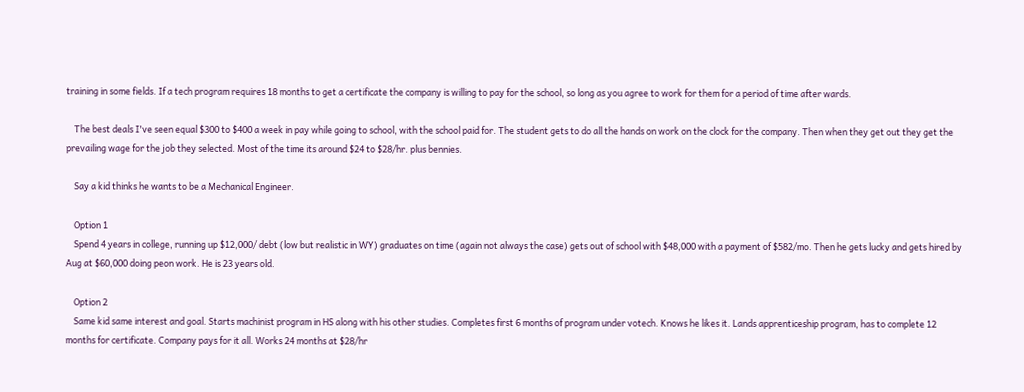training in some fields. If a tech program requires 18 months to get a certificate the company is willing to pay for the school, so long as you agree to work for them for a period of time after wards.

    The best deals I've seen equal $300 to $400 a week in pay while going to school, with the school paid for. The student gets to do all the hands on work on the clock for the company. Then when they get out they get the prevailing wage for the job they selected. Most of the time its around $24 to $28/hr. plus bennies.

    Say a kid thinks he wants to be a Mechanical Engineer.

    Option 1
    Spend 4 years in college, running up $12,000/ debt (low but realistic in WY) graduates on time (again not always the case) gets out of school with $48,000 with a payment of $582/mo. Then he gets lucky and gets hired by Aug at $60,000 doing peon work. He is 23 years old.

    Option 2
    Same kid same interest and goal. Starts machinist program in HS along with his other studies. Completes first 6 months of program under votech. Knows he likes it. Lands apprenticeship program, has to complete 12 months for certificate. Company pays for it all. Works 24 months at $28/hr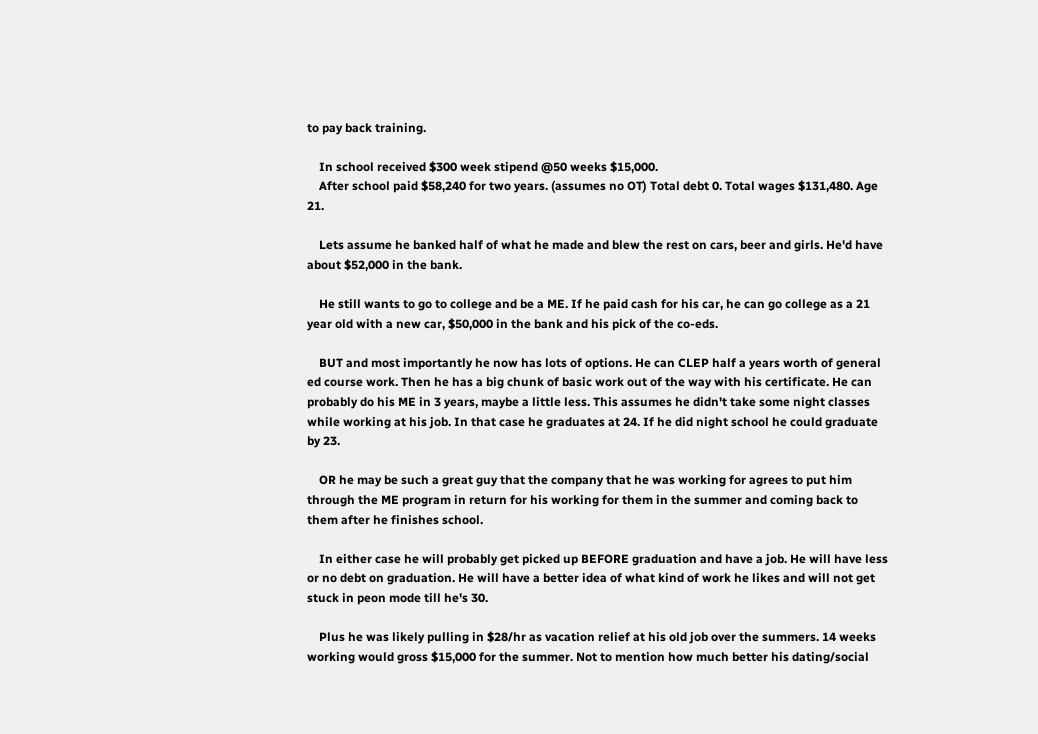to pay back training.

    In school received $300 week stipend @50 weeks $15,000.
    After school paid $58,240 for two years. (assumes no OT) Total debt 0. Total wages $131,480. Age 21.

    Lets assume he banked half of what he made and blew the rest on cars, beer and girls. He'd have about $52,000 in the bank.

    He still wants to go to college and be a ME. If he paid cash for his car, he can go college as a 21 year old with a new car, $50,000 in the bank and his pick of the co-eds.

    BUT and most importantly he now has lots of options. He can CLEP half a years worth of general ed course work. Then he has a big chunk of basic work out of the way with his certificate. He can probably do his ME in 3 years, maybe a little less. This assumes he didn't take some night classes while working at his job. In that case he graduates at 24. If he did night school he could graduate by 23.

    OR he may be such a great guy that the company that he was working for agrees to put him through the ME program in return for his working for them in the summer and coming back to them after he finishes school.

    In either case he will probably get picked up BEFORE graduation and have a job. He will have less or no debt on graduation. He will have a better idea of what kind of work he likes and will not get stuck in peon mode till he's 30.

    Plus he was likely pulling in $28/hr as vacation relief at his old job over the summers. 14 weeks working would gross $15,000 for the summer. Not to mention how much better his dating/social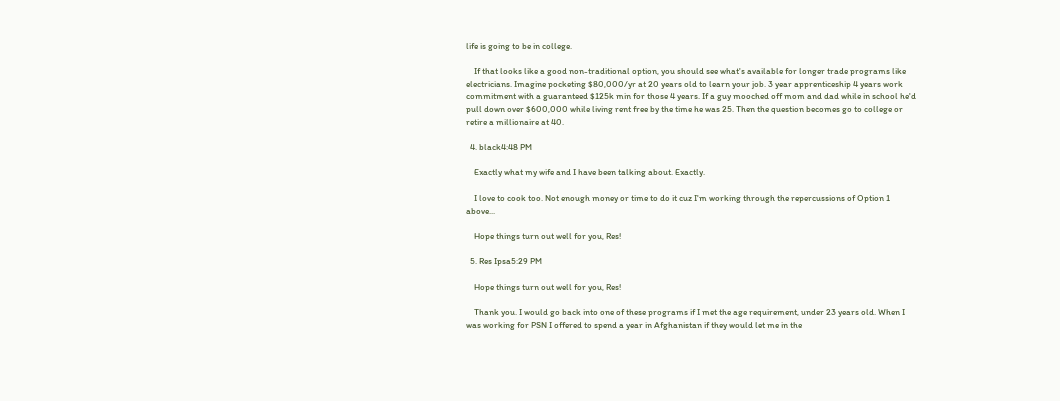life is going to be in college.

    If that looks like a good non-traditional option, you should see what's available for longer trade programs like electricians. Imagine pocketing $80,000/yr at 20 years old to learn your job. 3 year apprenticeship 4 years work commitment with a guaranteed $125k min for those 4 years. If a guy mooched off mom and dad while in school he'd pull down over $600,000 while living rent free by the time he was 25. Then the question becomes go to college or retire a millionaire at 40.

  4. black4:48 PM

    Exactly what my wife and I have been talking about. Exactly.

    I love to cook too. Not enough money or time to do it cuz I'm working through the repercussions of Option 1 above...

    Hope things turn out well for you, Res!

  5. Res Ipsa5:29 PM

    Hope things turn out well for you, Res!

    Thank you. I would go back into one of these programs if I met the age requirement, under 23 years old. When I was working for PSN I offered to spend a year in Afghanistan if they would let me in the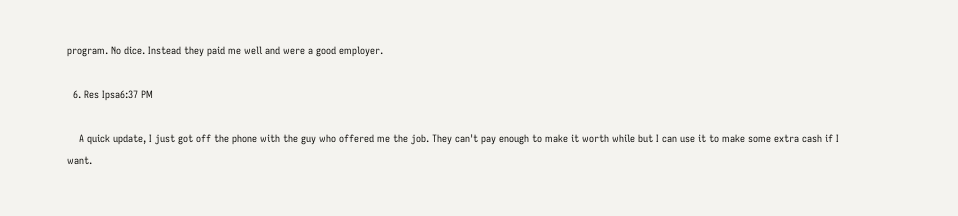program. No dice. Instead they paid me well and were a good employer.

  6. Res Ipsa6:37 PM

    A quick update, I just got off the phone with the guy who offered me the job. They can't pay enough to make it worth while but I can use it to make some extra cash if I want.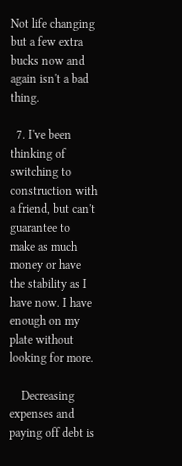Not life changing but a few extra bucks now and again isn't a bad thing.

  7. I've been thinking of switching to construction with a friend, but can't guarantee to make as much money or have the stability as I have now. I have enough on my plate without looking for more.

    Decreasing expenses and paying off debt is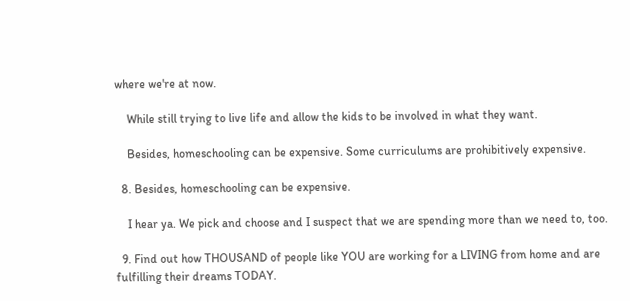where we're at now.

    While still trying to live life and allow the kids to be involved in what they want.

    Besides, homeschooling can be expensive. Some curriculums are prohibitively expensive.

  8. Besides, homeschooling can be expensive.

    I hear ya. We pick and choose and I suspect that we are spending more than we need to, too.

  9. Find out how THOUSAND of people like YOU are working for a LIVING from home and are fulfilling their dreams TODAY.